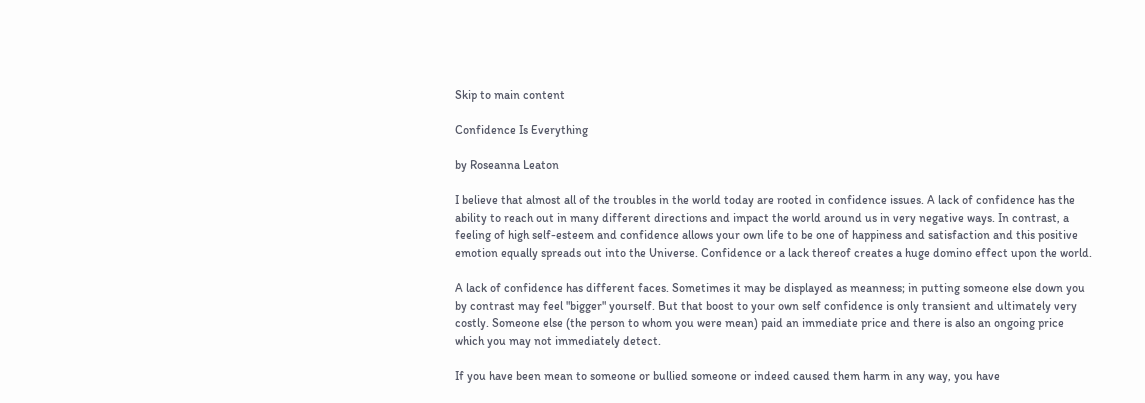Skip to main content

Confidence Is Everything

by Roseanna Leaton

I believe that almost all of the troubles in the world today are rooted in confidence issues. A lack of confidence has the ability to reach out in many different directions and impact the world around us in very negative ways. In contrast, a feeling of high self-esteem and confidence allows your own life to be one of happiness and satisfaction and this positive emotion equally spreads out into the Universe. Confidence or a lack thereof creates a huge domino effect upon the world.

A lack of confidence has different faces. Sometimes it may be displayed as meanness; in putting someone else down you by contrast may feel "bigger" yourself. But that boost to your own self confidence is only transient and ultimately very costly. Someone else (the person to whom you were mean) paid an immediate price and there is also an ongoing price which you may not immediately detect.

If you have been mean to someone or bullied someone or indeed caused them harm in any way, you have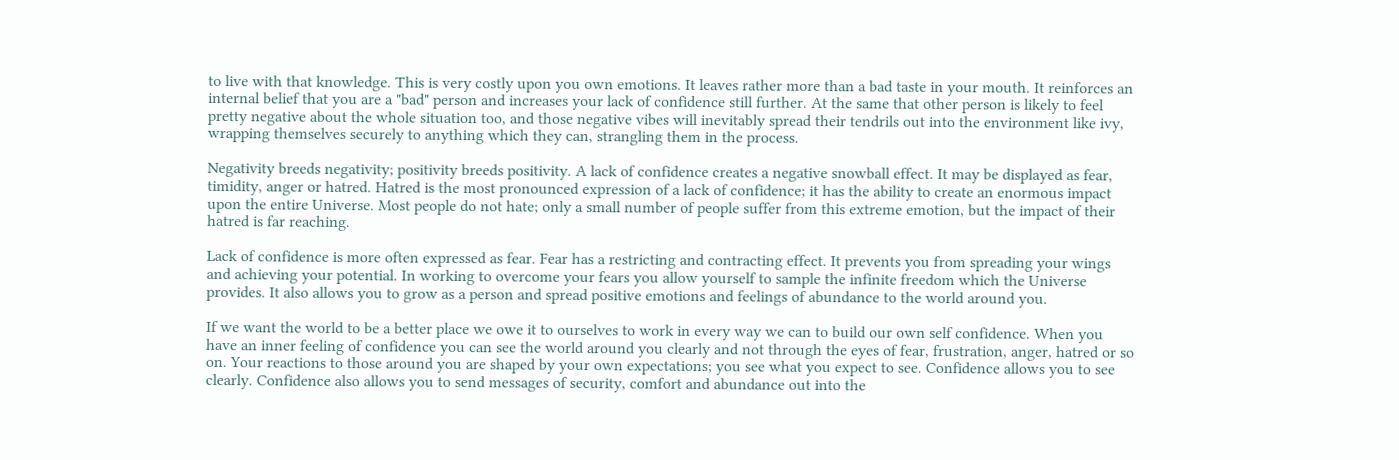to live with that knowledge. This is very costly upon you own emotions. It leaves rather more than a bad taste in your mouth. It reinforces an internal belief that you are a "bad" person and increases your lack of confidence still further. At the same that other person is likely to feel pretty negative about the whole situation too, and those negative vibes will inevitably spread their tendrils out into the environment like ivy, wrapping themselves securely to anything which they can, strangling them in the process.

Negativity breeds negativity; positivity breeds positivity. A lack of confidence creates a negative snowball effect. It may be displayed as fear, timidity, anger or hatred. Hatred is the most pronounced expression of a lack of confidence; it has the ability to create an enormous impact upon the entire Universe. Most people do not hate; only a small number of people suffer from this extreme emotion, but the impact of their hatred is far reaching.

Lack of confidence is more often expressed as fear. Fear has a restricting and contracting effect. It prevents you from spreading your wings and achieving your potential. In working to overcome your fears you allow yourself to sample the infinite freedom which the Universe provides. It also allows you to grow as a person and spread positive emotions and feelings of abundance to the world around you.

If we want the world to be a better place we owe it to ourselves to work in every way we can to build our own self confidence. When you have an inner feeling of confidence you can see the world around you clearly and not through the eyes of fear, frustration, anger, hatred or so on. Your reactions to those around you are shaped by your own expectations; you see what you expect to see. Confidence allows you to see clearly. Confidence also allows you to send messages of security, comfort and abundance out into the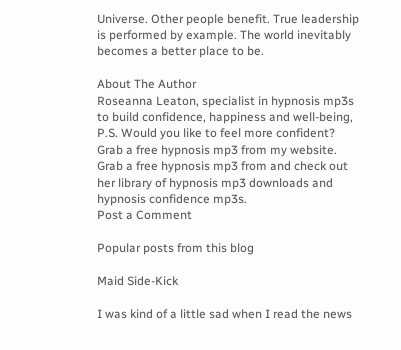Universe. Other people benefit. True leadership is performed by example. The world inevitably becomes a better place to be.

About The Author
Roseanna Leaton, specialist in hypnosis mp3s to build confidence, happiness and well-being,
P.S. Would you like to feel more confident? Grab a free hypnosis mp3 from my website. Grab a free hypnosis mp3 from and check out her library of hypnosis mp3 downloads and hypnosis confidence mp3s.
Post a Comment

Popular posts from this blog

Maid Side-Kick

I was kind of a little sad when I read the news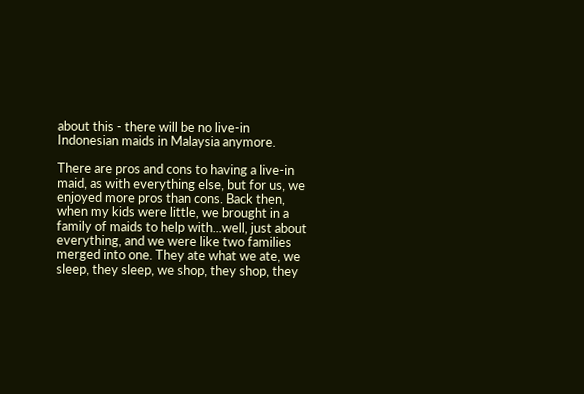about this - there will be no live-in Indonesian maids in Malaysia anymore.

There are pros and cons to having a live-in maid, as with everything else, but for us, we enjoyed more pros than cons. Back then, when my kids were little, we brought in a family of maids to help with...well, just about everything, and we were like two families merged into one. They ate what we ate, we sleep, they sleep, we shop, they shop, they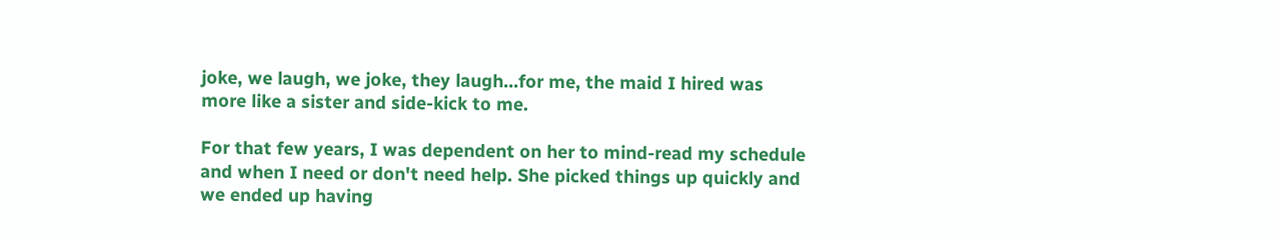joke, we laugh, we joke, they laugh...for me, the maid I hired was more like a sister and side-kick to me.

For that few years, I was dependent on her to mind-read my schedule and when I need or don't need help. She picked things up quickly and we ended up having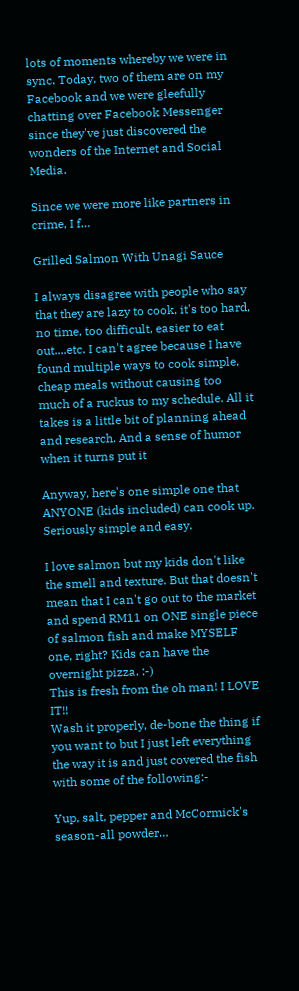lots of moments whereby we were in sync. Today, two of them are on my Facebook and we were gleefully chatting over Facebook Messenger since they've just discovered the wonders of the Internet and Social Media.

Since we were more like partners in crime, I f…

Grilled Salmon With Unagi Sauce

I always disagree with people who say that they are lazy to cook, it's too hard, no time, too difficult, easier to eat out....etc. I can't agree because I have found multiple ways to cook simple, cheap meals without causing too much of a ruckus to my schedule. All it takes is a little bit of planning ahead and research. And a sense of humor when it turns put it

Anyway, here's one simple one that ANYONE (kids included) can cook up. Seriously simple and easy.

I love salmon but my kids don't like the smell and texture. But that doesn't mean that I can't go out to the market and spend RM11 on ONE single piece of salmon fish and make MYSELF one, right? Kids can have the overnight pizza. :-)
This is fresh from the oh man! I LOVE IT!!
Wash it properly, de-bone the thing if you want to but I just left everything the way it is and just covered the fish with some of the following:-

Yup, salt, pepper and McCormick's season-all powder…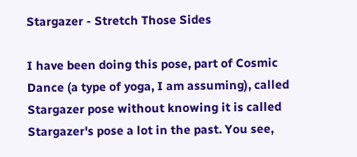Stargazer - Stretch Those Sides

I have been doing this pose, part of Cosmic Dance (a type of yoga, I am assuming), called Stargazer pose without knowing it is called Stargazer's pose a lot in the past. You see,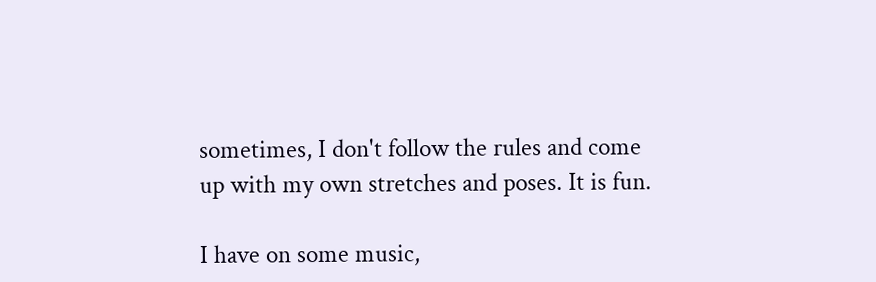sometimes, I don't follow the rules and come up with my own stretches and poses. It is fun.

I have on some music,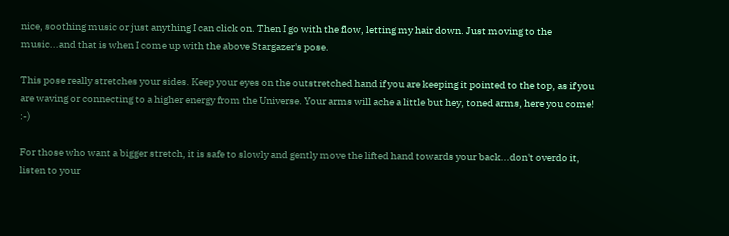nice, soothing music or just anything I can click on. Then I go with the flow, letting my hair down. Just moving to the music...and that is when I come up with the above Stargazer's pose.

This pose really stretches your sides. Keep your eyes on the outstretched hand if you are keeping it pointed to the top, as if you are waving or connecting to a higher energy from the Universe. Your arms will ache a little but hey, toned arms, here you come! :-)

For those who want a bigger stretch, it is safe to slowly and gently move the lifted hand towards your back...don't overdo it, listen to your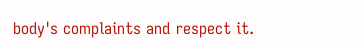body's complaints and respect it.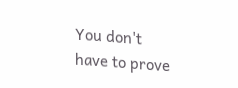You don't have to prove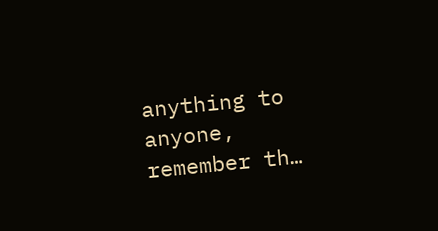anything to anyone, remember th…